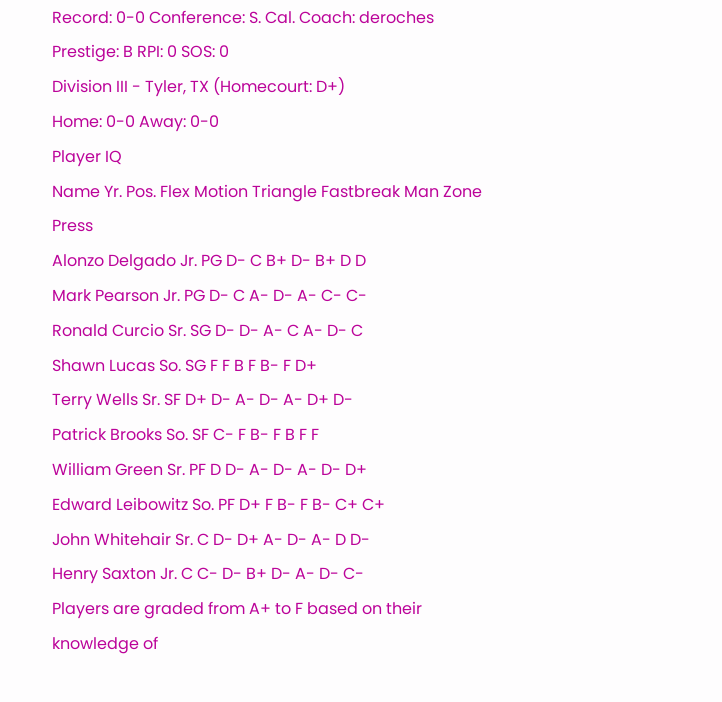Record: 0-0 Conference: S. Cal. Coach: deroches Prestige: B RPI: 0 SOS: 0
Division III - Tyler, TX (Homecourt: D+)
Home: 0-0 Away: 0-0
Player IQ
Name Yr. Pos. Flex Motion Triangle Fastbreak Man Zone Press
Alonzo Delgado Jr. PG D- C B+ D- B+ D D
Mark Pearson Jr. PG D- C A- D- A- C- C-
Ronald Curcio Sr. SG D- D- A- C A- D- C
Shawn Lucas So. SG F F B F B- F D+
Terry Wells Sr. SF D+ D- A- D- A- D+ D-
Patrick Brooks So. SF C- F B- F B F F
William Green Sr. PF D D- A- D- A- D- D+
Edward Leibowitz So. PF D+ F B- F B- C+ C+
John Whitehair Sr. C D- D+ A- D- A- D D-
Henry Saxton Jr. C C- D- B+ D- A- D- C-
Players are graded from A+ to F based on their knowledge of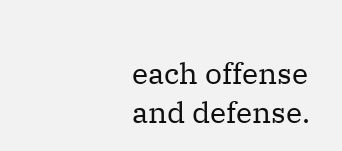each offense and defense.